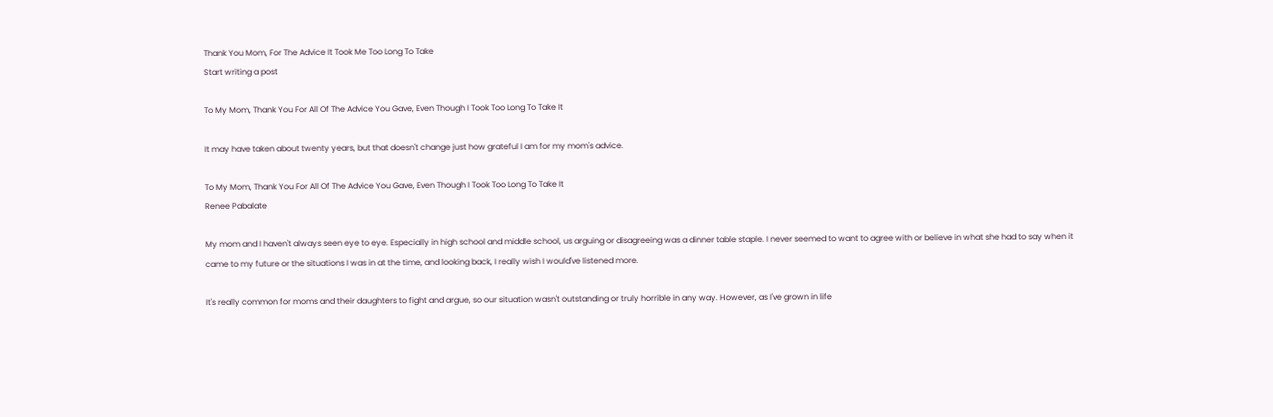Thank You Mom, For The Advice It Took Me Too Long To Take
Start writing a post

To My Mom, Thank You For All Of The Advice You Gave, Even Though I Took Too Long To Take It

It may have taken about twenty years, but that doesn't change just how grateful I am for my mom's advice.

To My Mom, Thank You For All Of The Advice You Gave, Even Though I Took Too Long To Take It
Renee Pabalate

My mom and I haven't always seen eye to eye. Especially in high school and middle school, us arguing or disagreeing was a dinner table staple. I never seemed to want to agree with or believe in what she had to say when it came to my future or the situations I was in at the time, and looking back, I really wish I would've listened more.

It's really common for moms and their daughters to fight and argue, so our situation wasn't outstanding or truly horrible in any way. However, as I've grown in life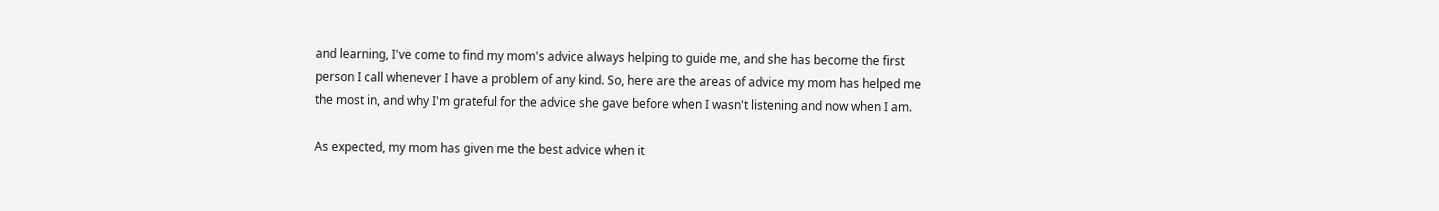and learning, I've come to find my mom's advice always helping to guide me, and she has become the first person I call whenever I have a problem of any kind. So, here are the areas of advice my mom has helped me the most in, and why I'm grateful for the advice she gave before when I wasn't listening and now when I am.

As expected, my mom has given me the best advice when it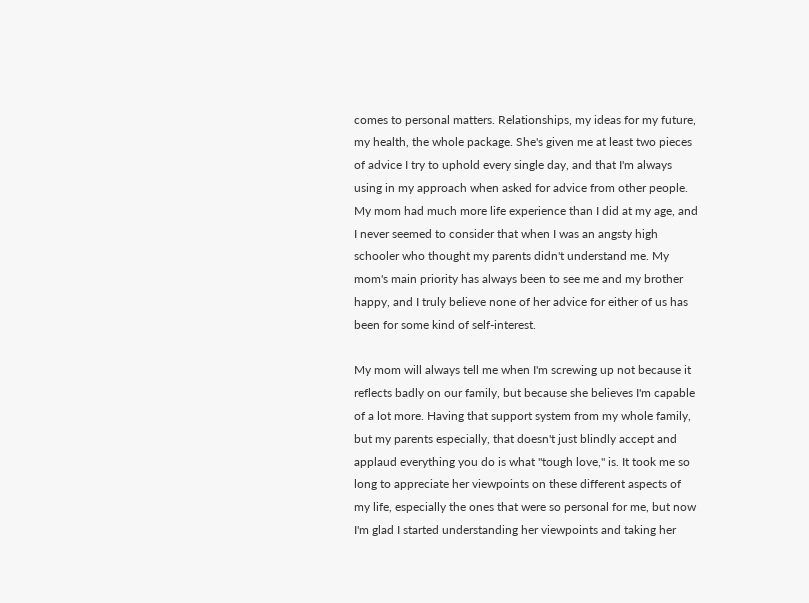comes to personal matters. Relationships, my ideas for my future, my health, the whole package. She's given me at least two pieces of advice I try to uphold every single day, and that I'm always using in my approach when asked for advice from other people. My mom had much more life experience than I did at my age, and I never seemed to consider that when I was an angsty high schooler who thought my parents didn't understand me. My mom's main priority has always been to see me and my brother happy, and I truly believe none of her advice for either of us has been for some kind of self-interest.

My mom will always tell me when I'm screwing up not because it reflects badly on our family, but because she believes I'm capable of a lot more. Having that support system from my whole family, but my parents especially, that doesn't just blindly accept and applaud everything you do is what "tough love," is. It took me so long to appreciate her viewpoints on these different aspects of my life, especially the ones that were so personal for me, but now I'm glad I started understanding her viewpoints and taking her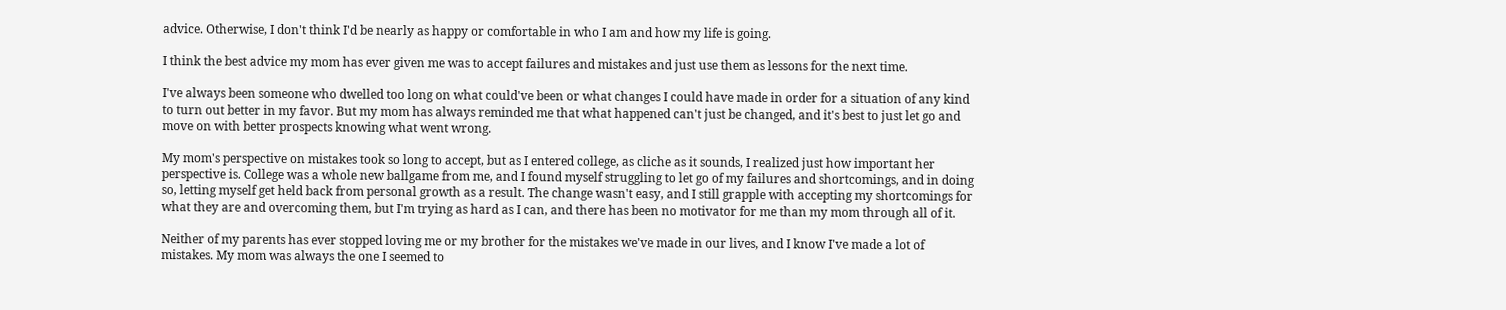advice. Otherwise, I don't think I'd be nearly as happy or comfortable in who I am and how my life is going.

I think the best advice my mom has ever given me was to accept failures and mistakes and just use them as lessons for the next time.

I've always been someone who dwelled too long on what could've been or what changes I could have made in order for a situation of any kind to turn out better in my favor. But my mom has always reminded me that what happened can't just be changed, and it's best to just let go and move on with better prospects knowing what went wrong.

My mom's perspective on mistakes took so long to accept, but as I entered college, as cliche as it sounds, I realized just how important her perspective is. College was a whole new ballgame from me, and I found myself struggling to let go of my failures and shortcomings, and in doing so, letting myself get held back from personal growth as a result. The change wasn't easy, and I still grapple with accepting my shortcomings for what they are and overcoming them, but I'm trying as hard as I can, and there has been no motivator for me than my mom through all of it.

Neither of my parents has ever stopped loving me or my brother for the mistakes we've made in our lives, and I know I've made a lot of mistakes. My mom was always the one I seemed to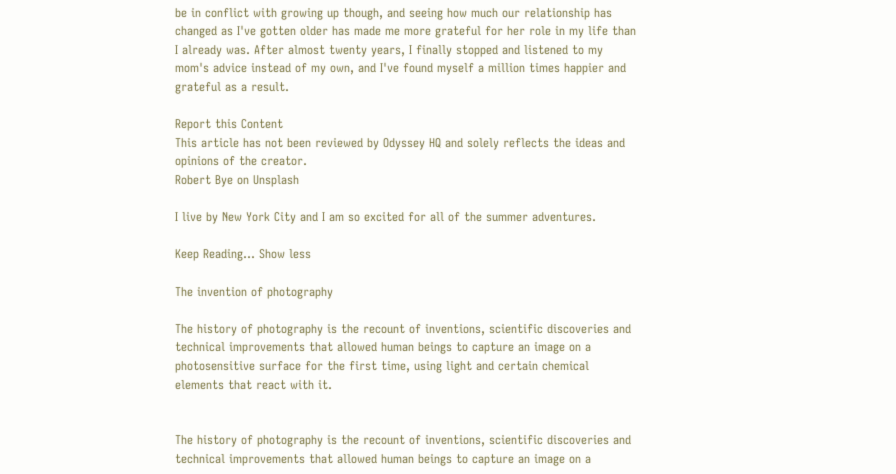be in conflict with growing up though, and seeing how much our relationship has changed as I've gotten older has made me more grateful for her role in my life than I already was. After almost twenty years, I finally stopped and listened to my mom's advice instead of my own, and I've found myself a million times happier and grateful as a result.

Report this Content
This article has not been reviewed by Odyssey HQ and solely reflects the ideas and opinions of the creator.
Robert Bye on Unsplash

I live by New York City and I am so excited for all of the summer adventures.

Keep Reading... Show less

The invention of photography

The history of photography is the recount of inventions, scientific discoveries and technical improvements that allowed human beings to capture an image on a photosensitive surface for the first time, using light and certain chemical elements that react with it.


The history of photography is the recount of inventions, scientific discoveries and technical improvements that allowed human beings to capture an image on a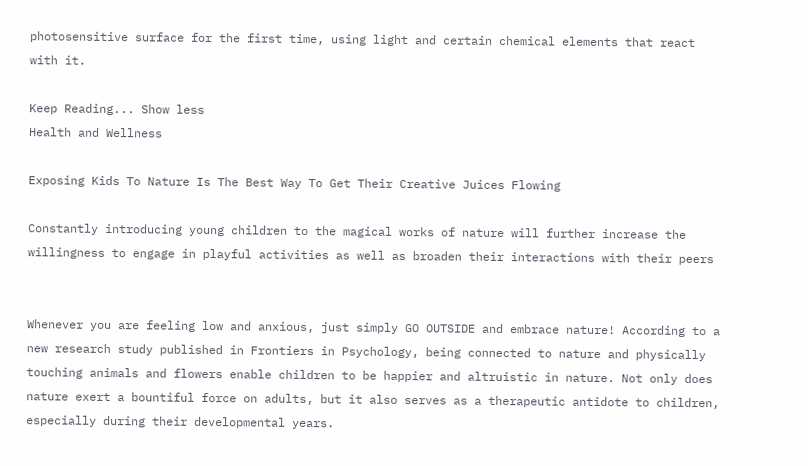photosensitive surface for the first time, using light and certain chemical elements that react with it.

Keep Reading... Show less
Health and Wellness

Exposing Kids To Nature Is The Best Way To Get Their Creative Juices Flowing

Constantly introducing young children to the magical works of nature will further increase the willingness to engage in playful activities as well as broaden their interactions with their peers


Whenever you are feeling low and anxious, just simply GO OUTSIDE and embrace nature! According to a new research study published in Frontiers in Psychology, being connected to nature and physically touching animals and flowers enable children to be happier and altruistic in nature. Not only does nature exert a bountiful force on adults, but it also serves as a therapeutic antidote to children, especially during their developmental years.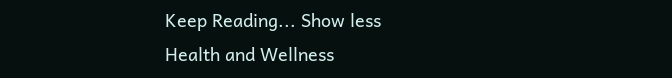Keep Reading... Show less
Health and Wellness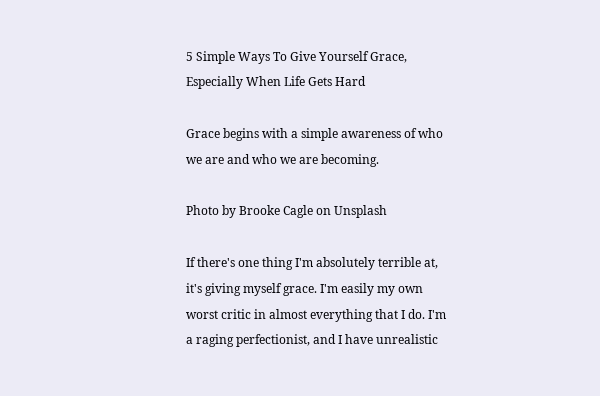5 Simple Ways To Give Yourself Grace, Especially When Life Gets Hard

Grace begins with a simple awareness of who we are and who we are becoming.

Photo by Brooke Cagle on Unsplash

If there's one thing I'm absolutely terrible at, it's giving myself grace. I'm easily my own worst critic in almost everything that I do. I'm a raging perfectionist, and I have unrealistic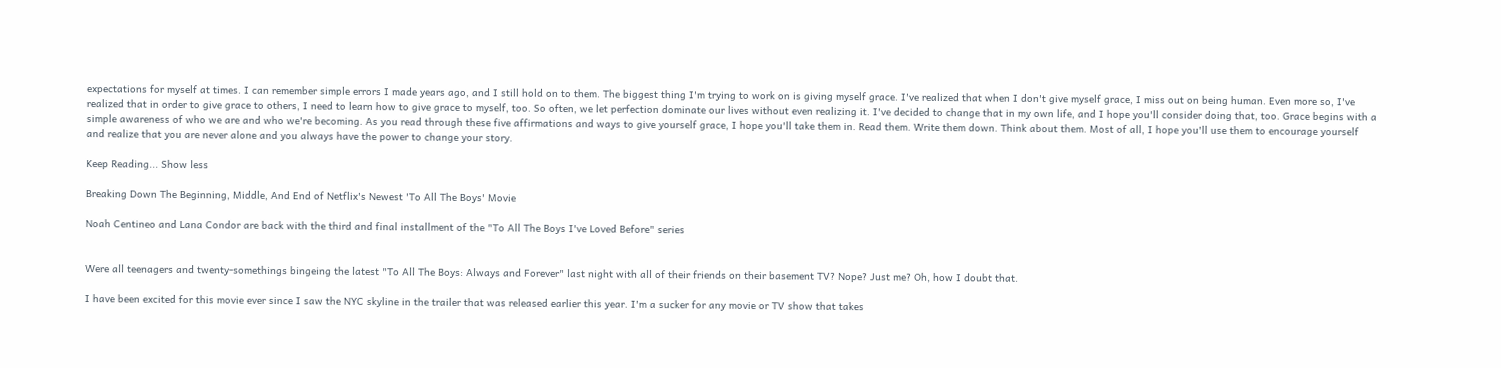expectations for myself at times. I can remember simple errors I made years ago, and I still hold on to them. The biggest thing I'm trying to work on is giving myself grace. I've realized that when I don't give myself grace, I miss out on being human. Even more so, I've realized that in order to give grace to others, I need to learn how to give grace to myself, too. So often, we let perfection dominate our lives without even realizing it. I've decided to change that in my own life, and I hope you'll consider doing that, too. Grace begins with a simple awareness of who we are and who we're becoming. As you read through these five affirmations and ways to give yourself grace, I hope you'll take them in. Read them. Write them down. Think about them. Most of all, I hope you'll use them to encourage yourself and realize that you are never alone and you always have the power to change your story.

Keep Reading... Show less

Breaking Down The Beginning, Middle, And End of Netflix's Newest 'To All The Boys' Movie

Noah Centineo and Lana Condor are back with the third and final installment of the "To All The Boys I've Loved Before" series


Were all teenagers and twenty-somethings bingeing the latest "To All The Boys: Always and Forever" last night with all of their friends on their basement TV? Nope? Just me? Oh, how I doubt that.

I have been excited for this movie ever since I saw the NYC skyline in the trailer that was released earlier this year. I'm a sucker for any movie or TV show that takes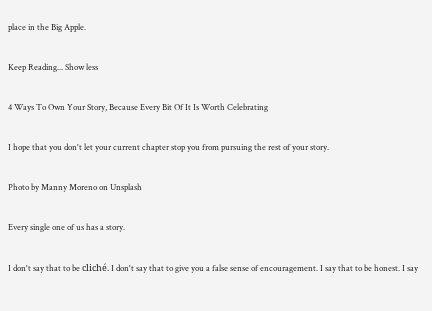place in the Big Apple.

Keep Reading... Show less

4 Ways To Own Your Story, Because Every Bit Of It Is Worth Celebrating

I hope that you don't let your current chapter stop you from pursuing the rest of your story.

Photo by Manny Moreno on Unsplash

Every single one of us has a story.

I don't say that to be cliché. I don't say that to give you a false sense of encouragement. I say that to be honest. I say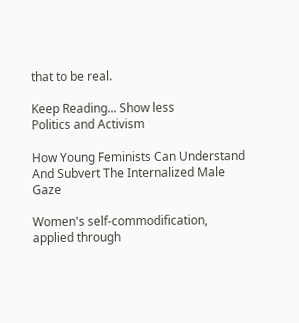that to be real.

Keep Reading... Show less
Politics and Activism

How Young Feminists Can Understand And Subvert The Internalized Male Gaze

Women's self-commodification, applied through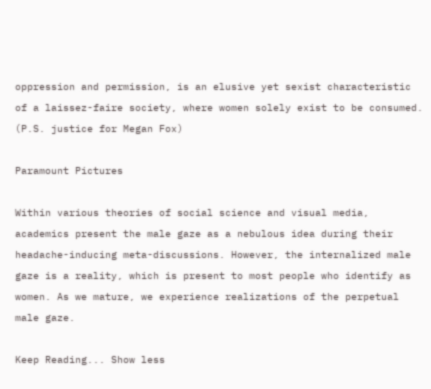oppression and permission, is an elusive yet sexist characteristic of a laissez-faire society, where women solely exist to be consumed. (P.S. justice for Megan Fox)

Paramount Pictures

Within various theories of social science and visual media, academics present the male gaze as a nebulous idea during their headache-inducing meta-discussions. However, the internalized male gaze is a reality, which is present to most people who identify as women. As we mature, we experience realizations of the perpetual male gaze.

Keep Reading... Show less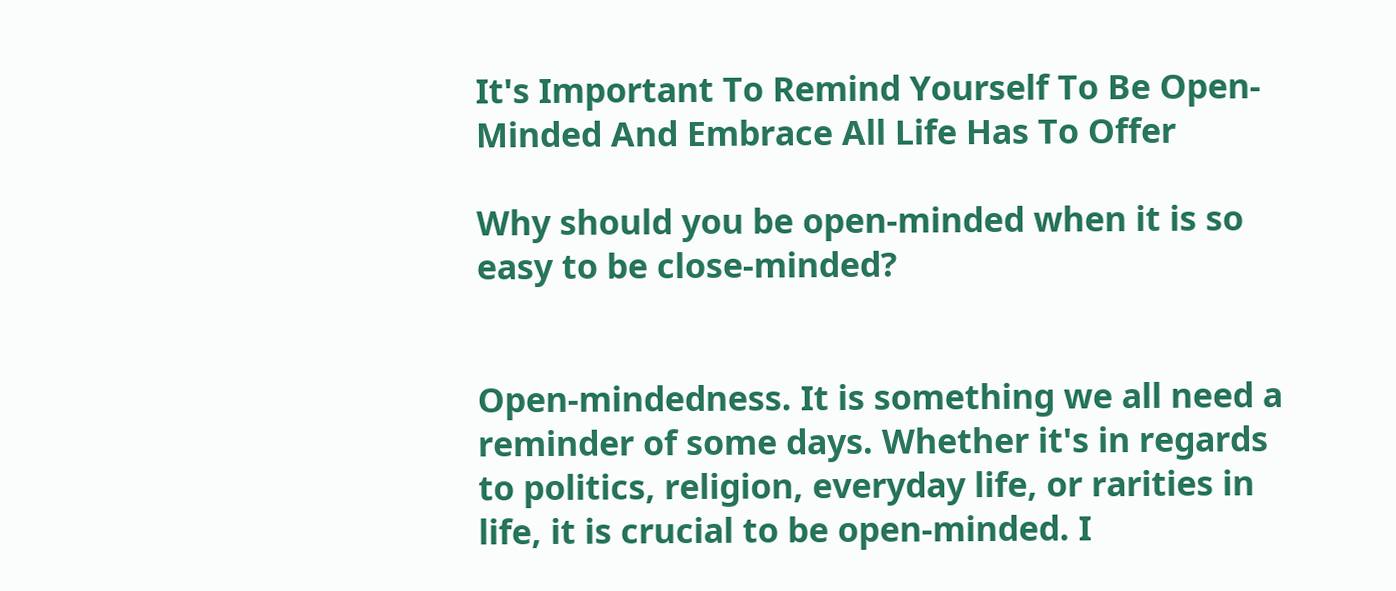It's Important To Remind Yourself To Be Open-Minded And Embrace All Life Has To Offer

Why should you be open-minded when it is so easy to be close-minded?


Open-mindedness. It is something we all need a reminder of some days. Whether it's in regards to politics, religion, everyday life, or rarities in life, it is crucial to be open-minded. I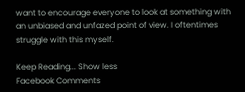want to encourage everyone to look at something with an unbiased and unfazed point of view. I oftentimes struggle with this myself.

Keep Reading... Show less
Facebook Comments